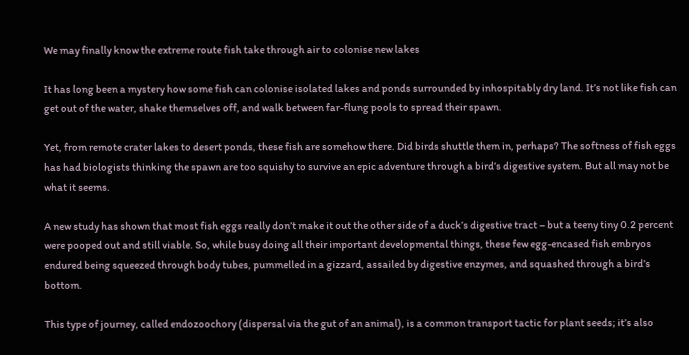We may finally know the extreme route fish take through air to colonise new lakes

It has long been a mystery how some fish can colonise isolated lakes and ponds surrounded by inhospitably dry land. It’s not like fish can get out of the water, shake themselves off, and walk between far-flung pools to spread their spawn.

Yet, from remote crater lakes to desert ponds, these fish are somehow there. Did birds shuttle them in, perhaps? The softness of fish eggs has had biologists thinking the spawn are too squishy to survive an epic adventure through a bird’s digestive system. But all may not be what it seems.

A new study has shown that most fish eggs really don’t make it out the other side of a duck’s digestive tract – but a teeny tiny 0.2 percent were pooped out and still viable. So, while busy doing all their important developmental things, these few egg-encased fish embryos endured being squeezed through body tubes, pummelled in a gizzard, assailed by digestive enzymes, and squashed through a bird’s bottom.

This type of journey, called endozoochory (dispersal via the gut of an animal), is a common transport tactic for plant seeds; it’s also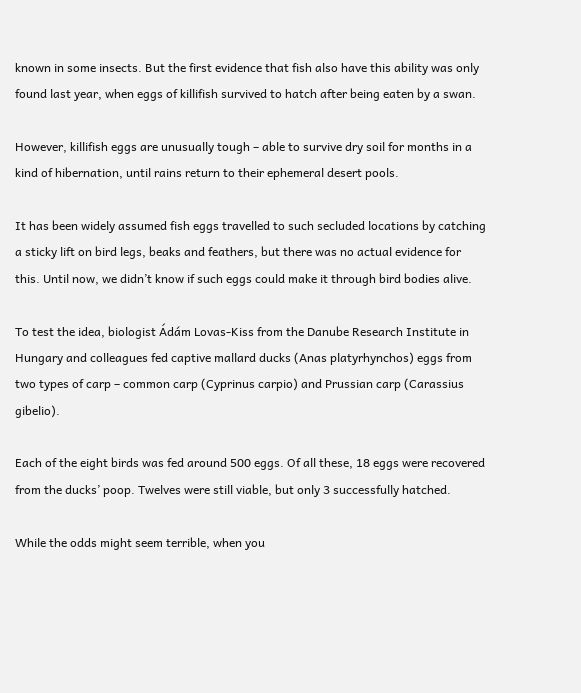known in some insects. But the first evidence that fish also have this ability was only found last year, when eggs of killifish survived to hatch after being eaten by a swan.

However, killifish eggs are unusually tough – able to survive dry soil for months in a kind of hibernation, until rains return to their ephemeral desert pools.

It has been widely assumed fish eggs travelled to such secluded locations by catching a sticky lift on bird legs, beaks and feathers, but there was no actual evidence for this. Until now, we didn’t know if such eggs could make it through bird bodies alive.

To test the idea, biologist Ádám Lovas-Kiss from the Danube Research Institute in Hungary and colleagues fed captive mallard ducks (Anas platyrhynchos) eggs from two types of carp – common carp (Cyprinus carpio) and Prussian carp (Carassius gibelio).

Each of the eight birds was fed around 500 eggs. Of all these, 18 eggs were recovered from the ducks’ poop. Twelves were still viable, but only 3 successfully hatched.

While the odds might seem terrible, when you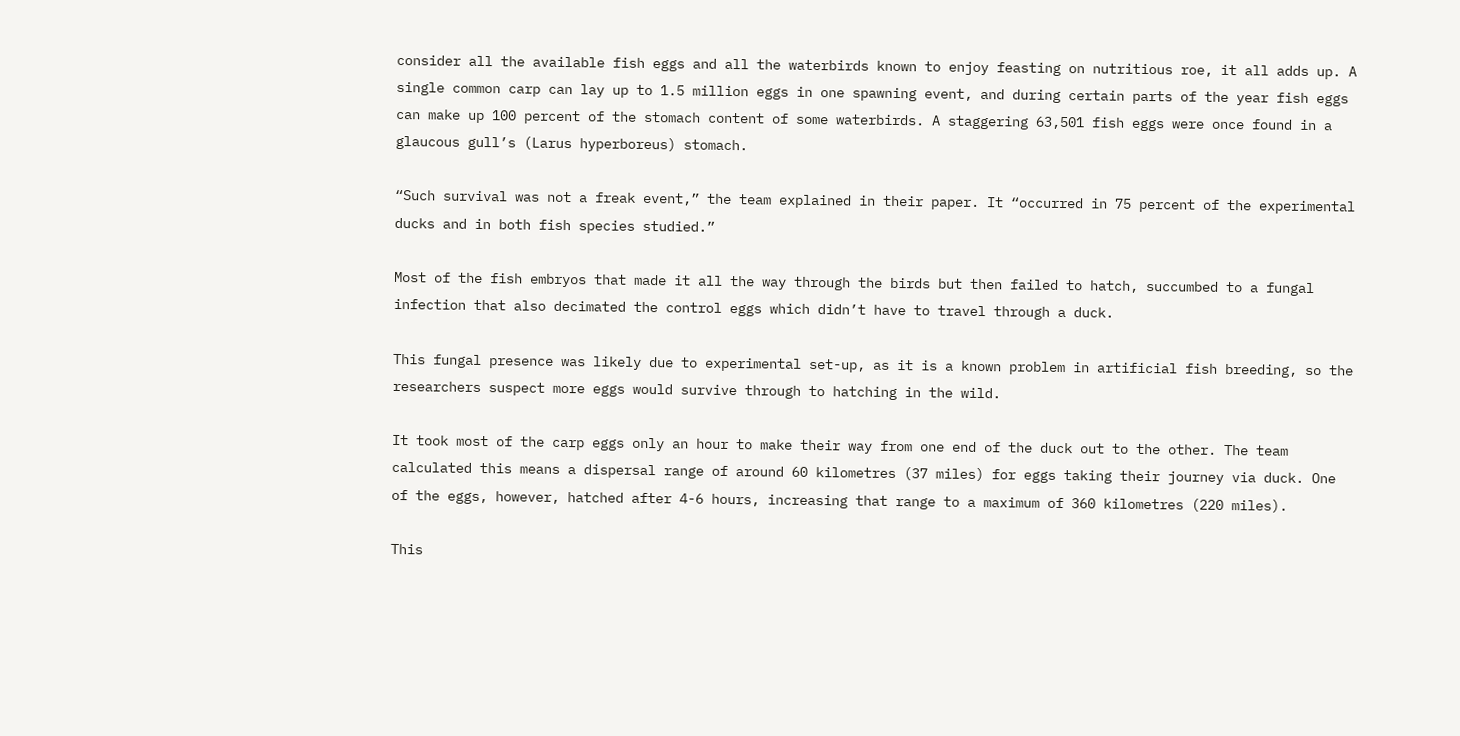consider all the available fish eggs and all the waterbirds known to enjoy feasting on nutritious roe, it all adds up. A single common carp can lay up to 1.5 million eggs in one spawning event, and during certain parts of the year fish eggs can make up 100 percent of the stomach content of some waterbirds. A staggering 63,501 fish eggs were once found in a glaucous gull’s (Larus hyperboreus) stomach.

“Such survival was not a freak event,” the team explained in their paper. It “occurred in 75 percent of the experimental ducks and in both fish species studied.”

Most of the fish embryos that made it all the way through the birds but then failed to hatch, succumbed to a fungal infection that also decimated the control eggs which didn’t have to travel through a duck.

This fungal presence was likely due to experimental set-up, as it is a known problem in artificial fish breeding, so the researchers suspect more eggs would survive through to hatching in the wild.

It took most of the carp eggs only an hour to make their way from one end of the duck out to the other. The team calculated this means a dispersal range of around 60 kilometres (37 miles) for eggs taking their journey via duck. One of the eggs, however, hatched after 4-6 hours, increasing that range to a maximum of 360 kilometres (220 miles).

This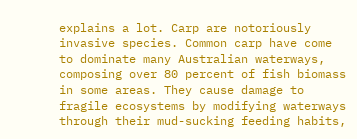explains a lot. Carp are notoriously invasive species. Common carp have come to dominate many Australian waterways, composing over 80 percent of fish biomass in some areas. They cause damage to fragile ecosystems by modifying waterways through their mud-sucking feeding habits,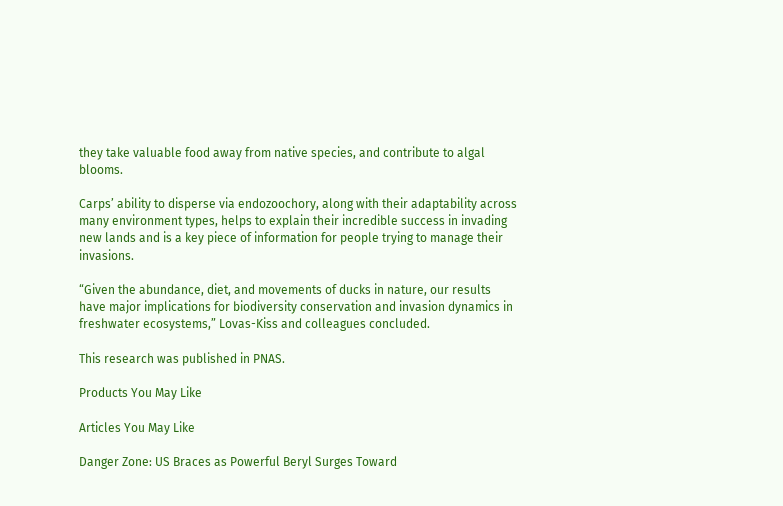they take valuable food away from native species, and contribute to algal blooms.

Carps’ ability to disperse via endozoochory, along with their adaptability across many environment types, helps to explain their incredible success in invading new lands and is a key piece of information for people trying to manage their invasions.

“Given the abundance, diet, and movements of ducks in nature, our results have major implications for biodiversity conservation and invasion dynamics in freshwater ecosystems,” Lovas-Kiss and colleagues concluded.

This research was published in PNAS.

Products You May Like

Articles You May Like

Danger Zone: US Braces as Powerful Beryl Surges Toward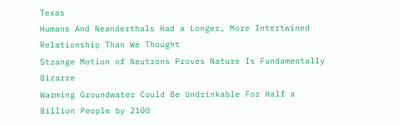Texas
Humans And Neanderthals Had a Longer, More Intertwined Relationship Than We Thought
Strange Motion of Neutrons Proves Nature Is Fundamentally Bizarre
Warming Groundwater Could Be Undrinkable For Half a Billion People by 2100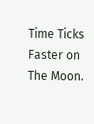Time Ticks Faster on The Moon.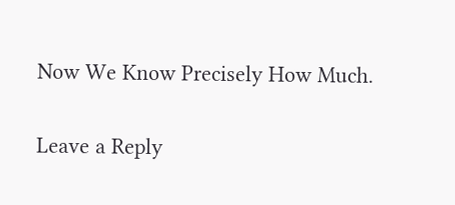Now We Know Precisely How Much.

Leave a Reply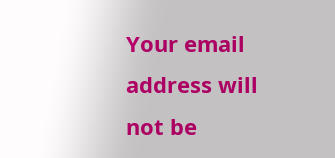Your email address will not be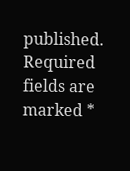published. Required fields are marked *